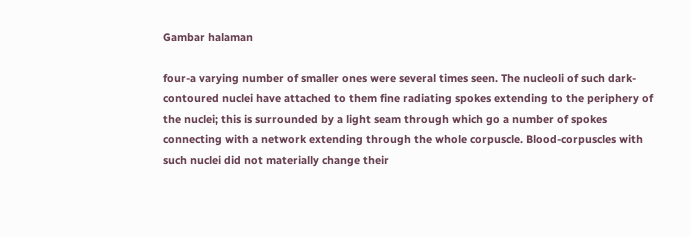Gambar halaman

four-a varying number of smaller ones were several times seen. The nucleoli of such dark-contoured nuclei have attached to them fine radiating spokes extending to the periphery of the nuclei; this is surrounded by a light seam through which go a number of spokes connecting with a network extending through the whole corpuscle. Blood-corpuscles with such nuclei did not materially change their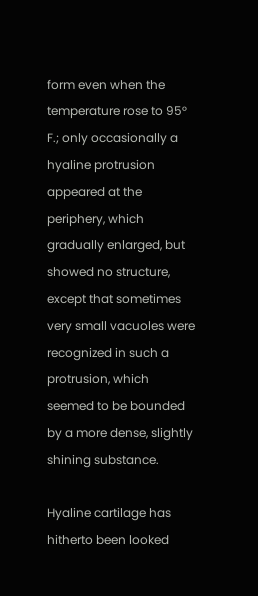form even when the temperature rose to 95° F.; only occasionally a hyaline protrusion appeared at the periphery, which gradually enlarged, but showed no structure, except that sometimes very small vacuoles were recognized in such a protrusion, which seemed to be bounded by a more dense, slightly shining substance.

Hyaline cartilage has hitherto been looked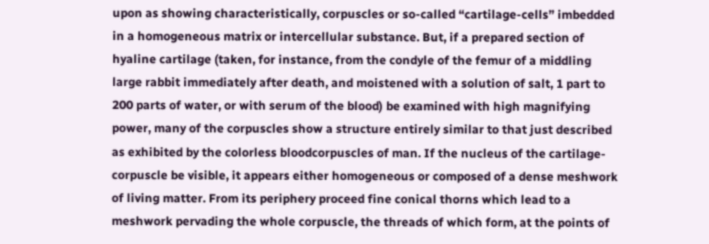upon as showing characteristically, corpuscles or so-called “cartilage-cells” imbedded in a homogeneous matrix or intercellular substance. But, if a prepared section of hyaline cartilage (taken, for instance, from the condyle of the femur of a middling large rabbit immediately after death, and moistened with a solution of salt, 1 part to 200 parts of water, or with serum of the blood) be examined with high magnifying power, many of the corpuscles show a structure entirely similar to that just described as exhibited by the colorless bloodcorpuscles of man. If the nucleus of the cartilage-corpuscle be visible, it appears either homogeneous or composed of a dense meshwork of living matter. From its periphery proceed fine conical thorns which lead to a meshwork pervading the whole corpuscle, the threads of which form, at the points of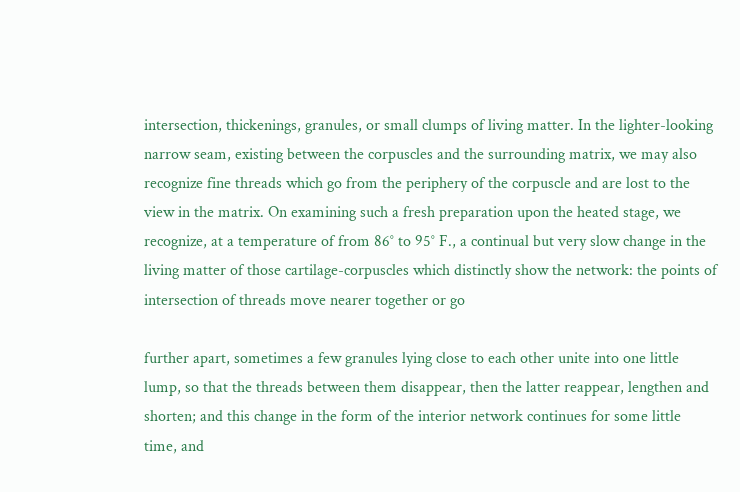intersection, thickenings, granules, or small clumps of living matter. In the lighter-looking narrow seam, existing between the corpuscles and the surrounding matrix, we may also recognize fine threads which go from the periphery of the corpuscle and are lost to the view in the matrix. On examining such a fresh preparation upon the heated stage, we recognize, at a temperature of from 86° to 95° F., a continual but very slow change in the living matter of those cartilage-corpuscles which distinctly show the network: the points of intersection of threads move nearer together or go

further apart, sometimes a few granules lying close to each other unite into one little lump, so that the threads between them disappear, then the latter reappear, lengthen and shorten; and this change in the form of the interior network continues for some little time, and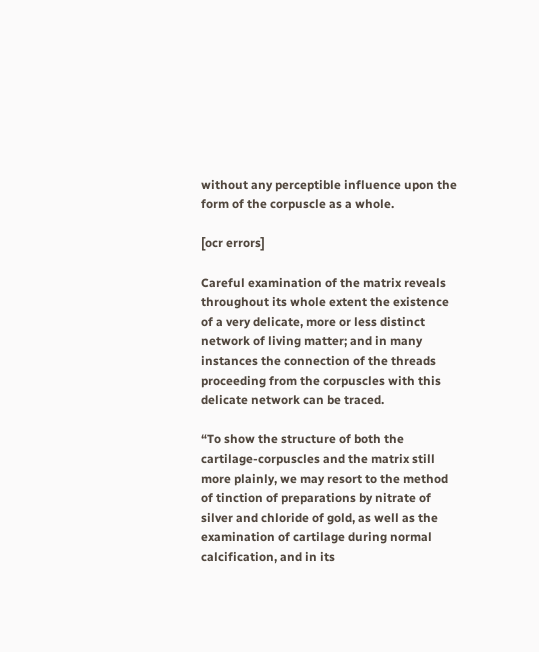without any perceptible influence upon the form of the corpuscle as a whole.

[ocr errors]

Careful examination of the matrix reveals throughout its whole extent the existence of a very delicate, more or less distinct network of living matter; and in many instances the connection of the threads proceeding from the corpuscles with this delicate network can be traced.

“To show the structure of both the cartilage-corpuscles and the matrix still more plainly, we may resort to the method of tinction of preparations by nitrate of silver and chloride of gold, as well as the examination of cartilage during normal calcification, and in its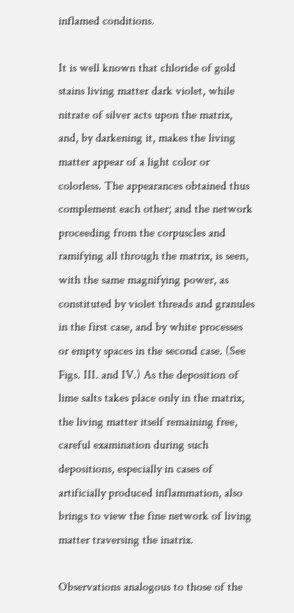inflamed conditions.

It is well known that chloride of gold stains living matter dark violet, while nitrate of silver acts upon the matrix, and, by darkening it, makes the living matter appear of a light color or colorless. The appearances obtained thus complement each other; and the network proceeding from the corpuscles and ramifying all through the matrix, is seen, with the same magnifying power, as constituted by violet threads and granules in the first case, and by white processes or empty spaces in the second case. (See Figs. III. and IV.) As the deposition of lime salts takes place only in the matrix, the living matter itself remaining free, careful examination during such depositions, especially in cases of artificially produced inflammation, also brings to view the fine network of living matter traversing the inatrix.

Observations analogous to those of the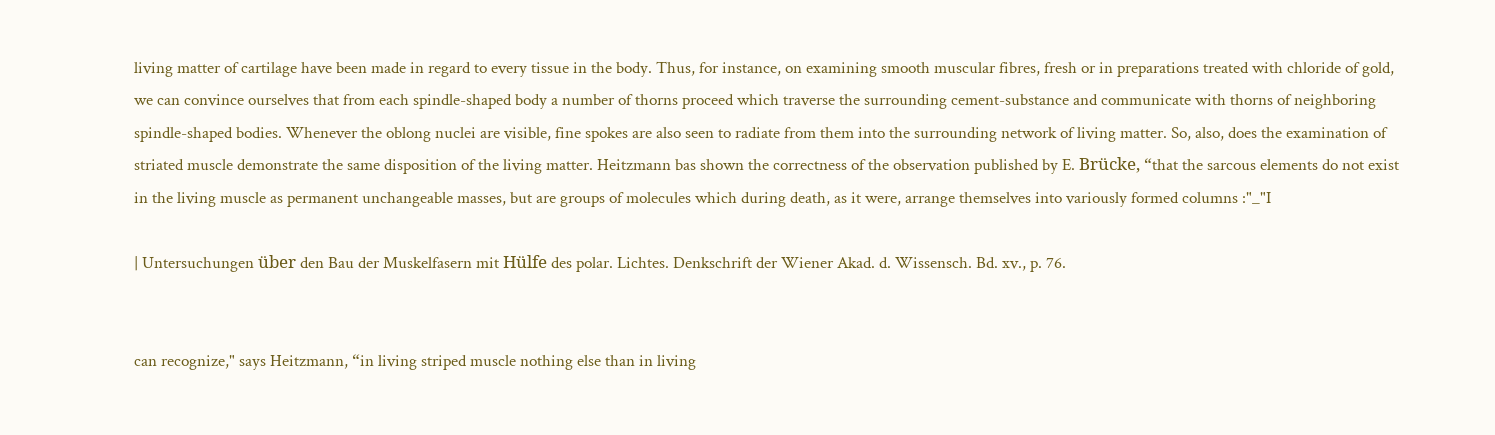living matter of cartilage have been made in regard to every tissue in the body. Thus, for instance, on examining smooth muscular fibres, fresh or in preparations treated with chloride of gold, we can convince ourselves that from each spindle-shaped body a number of thorns proceed which traverse the surrounding cement-substance and communicate with thorns of neighboring spindle-shaped bodies. Whenever the oblong nuclei are visible, fine spokes are also seen to radiate from them into the surrounding network of living matter. So, also, does the examination of striated muscle demonstrate the same disposition of the living matter. Heitzmann bas shown the correctness of the observation published by E. Brücke, “that the sarcous elements do not exist in the living muscle as permanent unchangeable masses, but are groups of molecules which during death, as it were, arrange themselves into variously formed columns :"_"I

| Untersuchungen über den Bau der Muskelfasern mit Hülfe des polar. Lichtes. Denkschrift der Wiener Akad. d. Wissensch. Bd. xv., p. 76.


can recognize," says Heitzmann, “in living striped muscle nothing else than in living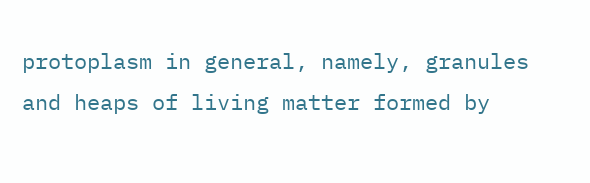protoplasm in general, namely, granules and heaps of living matter formed by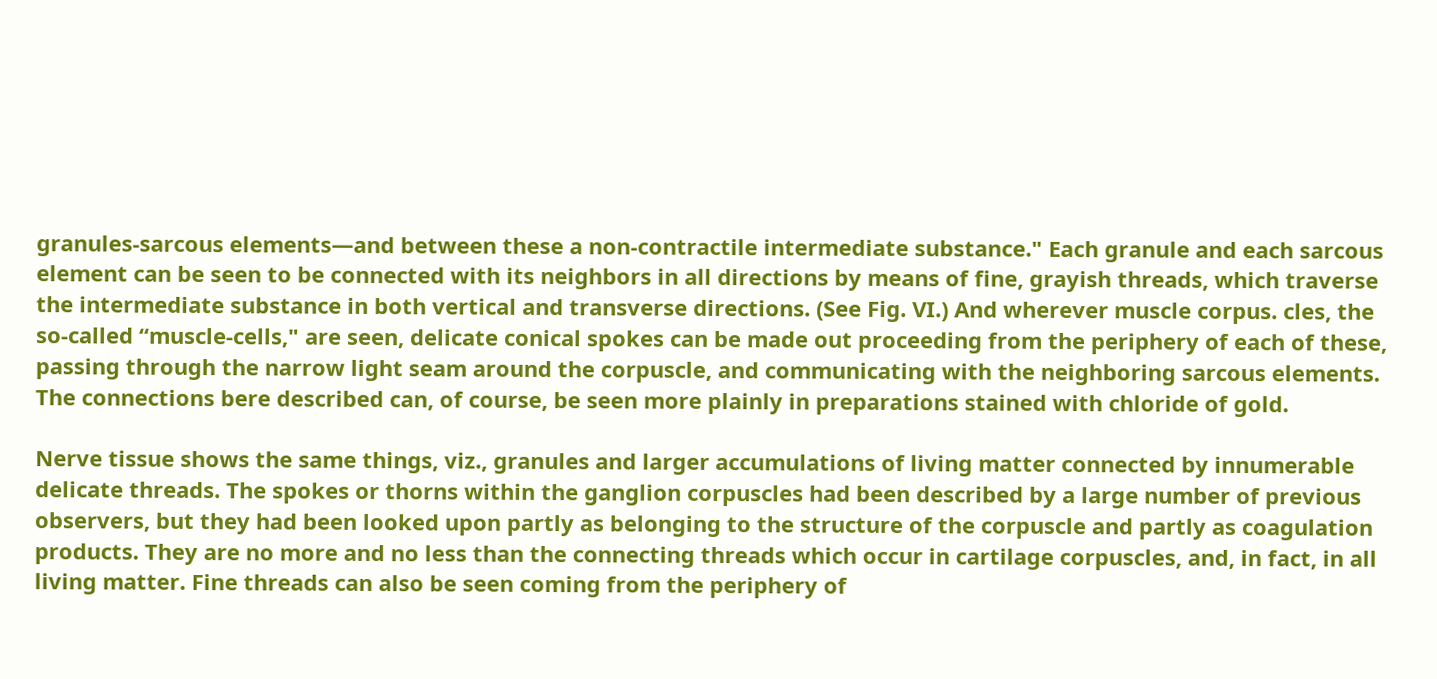granules-sarcous elements—and between these a non-contractile intermediate substance." Each granule and each sarcous element can be seen to be connected with its neighbors in all directions by means of fine, grayish threads, which traverse the intermediate substance in both vertical and transverse directions. (See Fig. VI.) And wherever muscle corpus. cles, the so-called “muscle-cells," are seen, delicate conical spokes can be made out proceeding from the periphery of each of these, passing through the narrow light seam around the corpuscle, and communicating with the neighboring sarcous elements. The connections bere described can, of course, be seen more plainly in preparations stained with chloride of gold.

Nerve tissue shows the same things, viz., granules and larger accumulations of living matter connected by innumerable delicate threads. The spokes or thorns within the ganglion corpuscles had been described by a large number of previous observers, but they had been looked upon partly as belonging to the structure of the corpuscle and partly as coagulation products. They are no more and no less than the connecting threads which occur in cartilage corpuscles, and, in fact, in all living matter. Fine threads can also be seen coming from the periphery of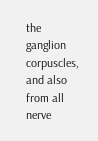the ganglion corpuscles, and also from all nerve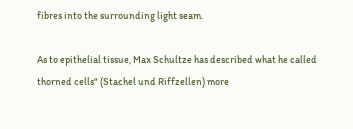fibres into the surrounding light seam.

As to epithelial tissue, Max Schultze has described what he called thorned cells" (Stachel und Riffzellen) more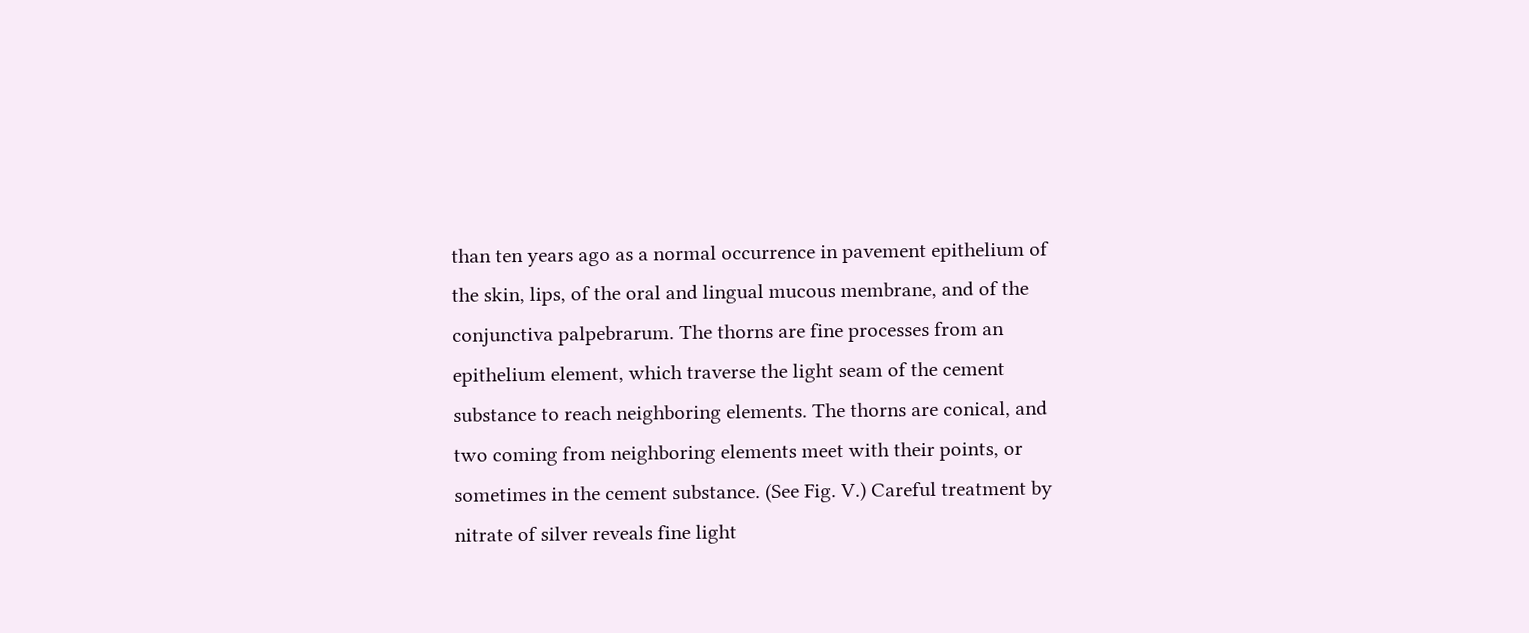than ten years ago as a normal occurrence in pavement epithelium of the skin, lips, of the oral and lingual mucous membrane, and of the conjunctiva palpebrarum. The thorns are fine processes from an epithelium element, which traverse the light seam of the cement substance to reach neighboring elements. The thorns are conical, and two coming from neighboring elements meet with their points, or sometimes in the cement substance. (See Fig. V.) Careful treatment by nitrate of silver reveals fine light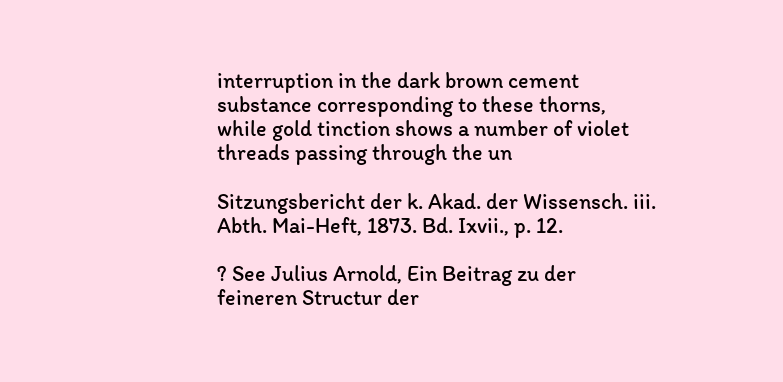interruption in the dark brown cement substance corresponding to these thorns, while gold tinction shows a number of violet threads passing through the un

Sitzungsbericht der k. Akad. der Wissensch. iii. Abth. Mai-Heft, 1873. Bd. Ixvii., p. 12.

? See Julius Arnold, Ein Beitrag zu der feineren Structur der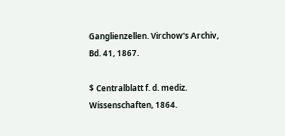Ganglienzellen. Virchow's Archiv, Bd. 41, 1867.

$ Centralblatt f. d. mediz. Wissenschaften, 1864.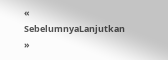« SebelumnyaLanjutkan »